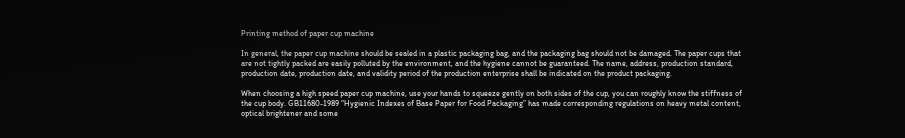Printing method of paper cup machine

In general, the paper cup machine should be sealed in a plastic packaging bag, and the packaging bag should not be damaged. The paper cups that are not tightly packed are easily polluted by the environment, and the hygiene cannot be guaranteed. The name, address, production standard, production date, production date, and validity period of the production enterprise shall be indicated on the product packaging.

When choosing a high speed paper cup machine, use your hands to squeeze gently on both sides of the cup, you can roughly know the stiffness of the cup body. GB11680-1989 “Hygienic Indexes of Base Paper for Food Packaging” has made corresponding regulations on heavy metal content, optical brightener and some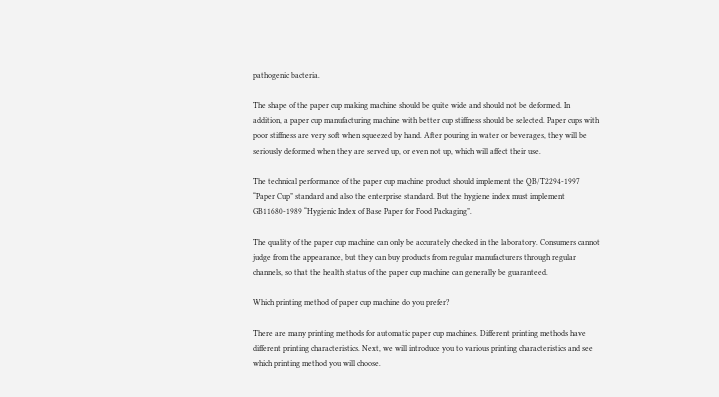pathogenic bacteria.

The shape of the paper cup making machine should be quite wide and should not be deformed. In addition, a paper cup manufacturing machine with better cup stiffness should be selected. Paper cups with poor stiffness are very soft when squeezed by hand. After pouring in water or beverages, they will be seriously deformed when they are served up, or even not up, which will affect their use.

The technical performance of the paper cup machine product should implement the QB/T2294-1997 “Paper Cup” standard and also the enterprise standard. But the hygiene index must implement GB11680-1989 “Hygienic Index of Base Paper for Food Packaging”.

The quality of the paper cup machine can only be accurately checked in the laboratory. Consumers cannot judge from the appearance, but they can buy products from regular manufacturers through regular channels, so that the health status of the paper cup machine can generally be guaranteed.

Which printing method of paper cup machine do you prefer?

There are many printing methods for automatic paper cup machines. Different printing methods have different printing characteristics. Next, we will introduce you to various printing characteristics and see which printing method you will choose.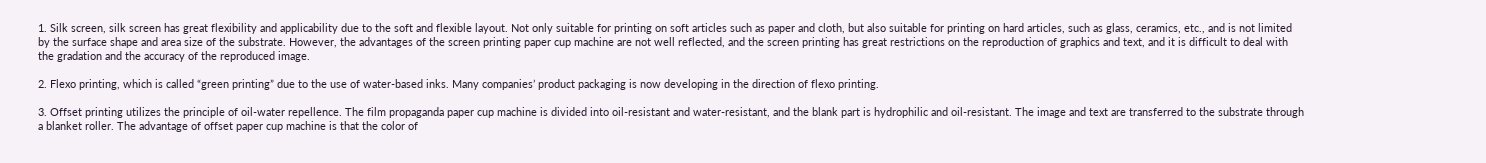1. Silk screen, silk screen has great flexibility and applicability due to the soft and flexible layout. Not only suitable for printing on soft articles such as paper and cloth, but also suitable for printing on hard articles, such as glass, ceramics, etc., and is not limited by the surface shape and area size of the substrate. However, the advantages of the screen printing paper cup machine are not well reflected, and the screen printing has great restrictions on the reproduction of graphics and text, and it is difficult to deal with the gradation and the accuracy of the reproduced image.

2. Flexo printing, which is called “green printing” due to the use of water-based inks. Many companies’ product packaging is now developing in the direction of flexo printing.

3. Offset printing utilizes the principle of oil-water repellence. The film propaganda paper cup machine is divided into oil-resistant and water-resistant, and the blank part is hydrophilic and oil-resistant. The image and text are transferred to the substrate through a blanket roller. The advantage of offset paper cup machine is that the color of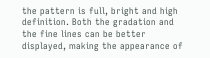the pattern is full, bright and high definition. Both the gradation and the fine lines can be better displayed, making the appearance of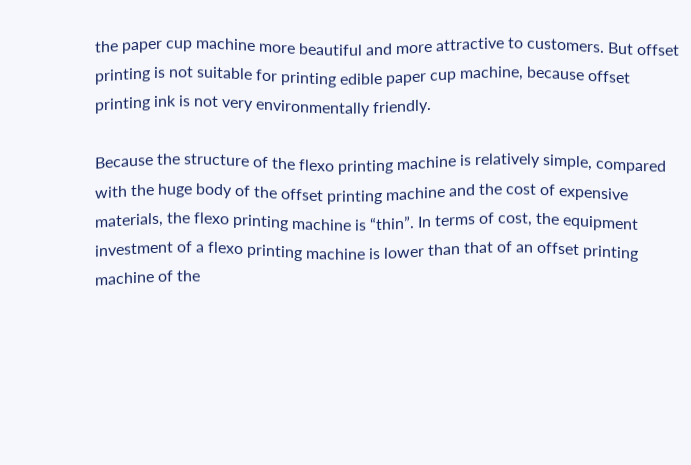the paper cup machine more beautiful and more attractive to customers. But offset printing is not suitable for printing edible paper cup machine, because offset printing ink is not very environmentally friendly.

Because the structure of the flexo printing machine is relatively simple, compared with the huge body of the offset printing machine and the cost of expensive materials, the flexo printing machine is “thin”. In terms of cost, the equipment investment of a flexo printing machine is lower than that of an offset printing machine of the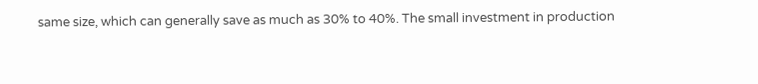same size, which can generally save as much as 30% to 40%. The small investment in production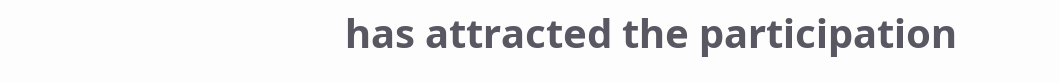has attracted the participation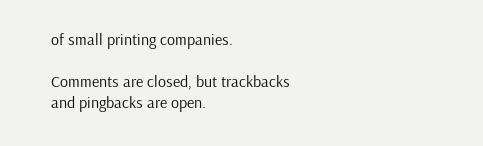of small printing companies.

Comments are closed, but trackbacks and pingbacks are open.